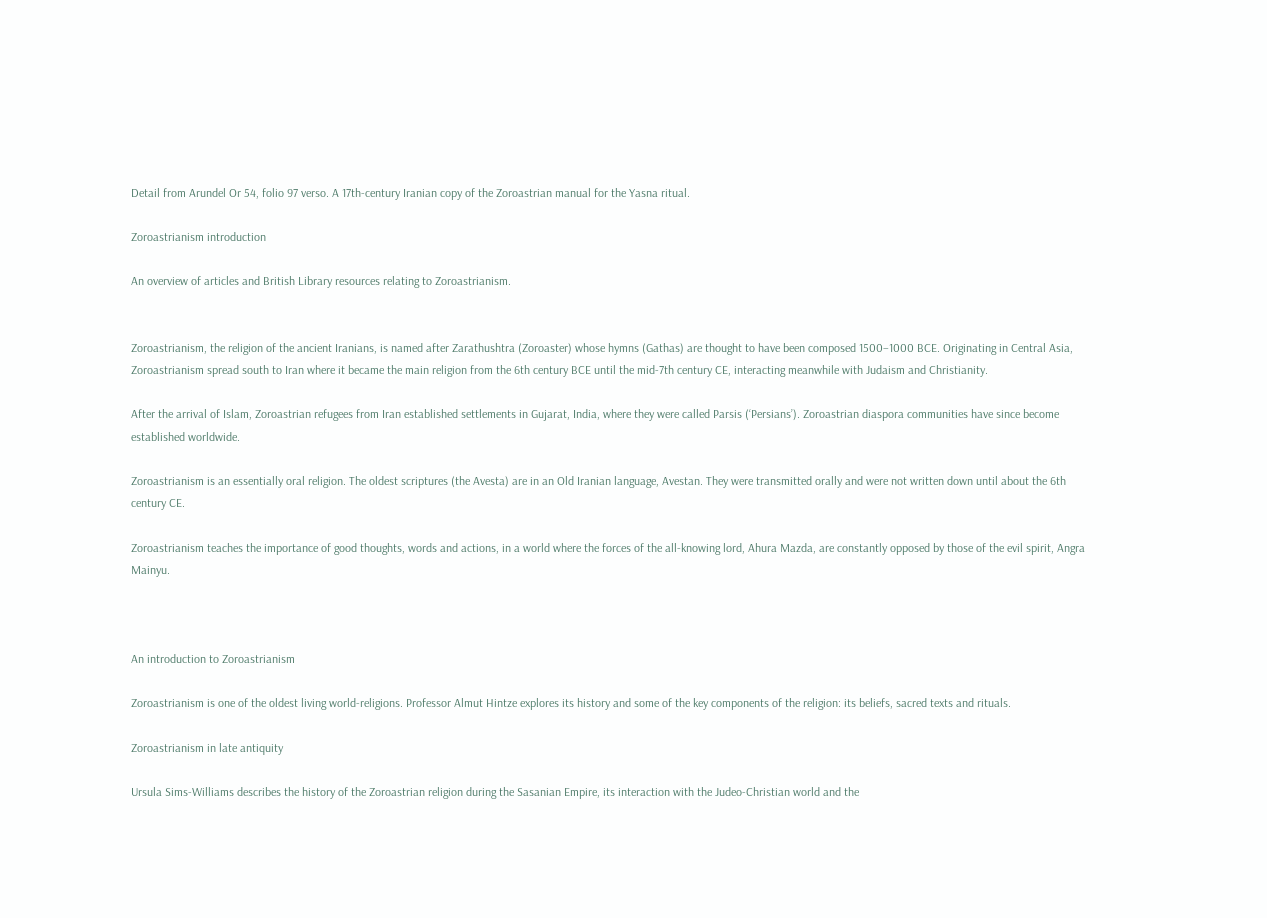Detail from Arundel Or 54, folio 97 verso. A 17th-century Iranian copy of the Zoroastrian manual for the Yasna ritual.

Zoroastrianism introduction

An overview of articles and British Library resources relating to Zoroastrianism.


Zoroastrianism, the religion of the ancient Iranians, is named after Zarathushtra (Zoroaster) whose hymns (Gathas) are thought to have been composed 1500–1000 BCE. Originating in Central Asia, Zoroastrianism spread south to Iran where it became the main religion from the 6th century BCE until the mid-7th century CE, interacting meanwhile with Judaism and Christianity.

After the arrival of Islam, Zoroastrian refugees from Iran established settlements in Gujarat, India, where they were called Parsis (‘Persians’). Zoroastrian diaspora communities have since become established worldwide.

Zoroastrianism is an essentially oral religion. The oldest scriptures (the Avesta) are in an Old Iranian language, Avestan. They were transmitted orally and were not written down until about the 6th century CE.

Zoroastrianism teaches the importance of good thoughts, words and actions, in a world where the forces of the all-knowing lord, Ahura Mazda, are constantly opposed by those of the evil spirit, Angra Mainyu.



An introduction to Zoroastrianism

Zoroastrianism is one of the oldest living world-religions. Professor Almut Hintze explores its history and some of the key components of the religion: its beliefs, sacred texts and rituals.

Zoroastrianism in late antiquity

Ursula Sims-Williams describes the history of the Zoroastrian religion during the Sasanian Empire, its interaction with the Judeo-Christian world and the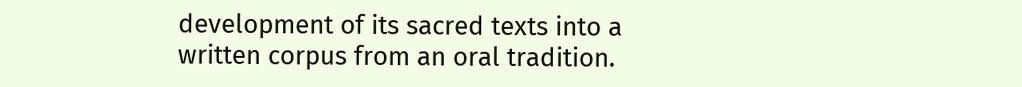development of its sacred texts into a written corpus from an oral tradition.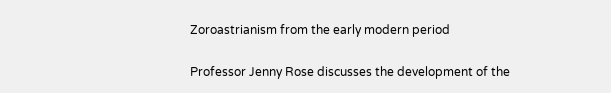Zoroastrianism from the early modern period

Professor Jenny Rose discusses the development of the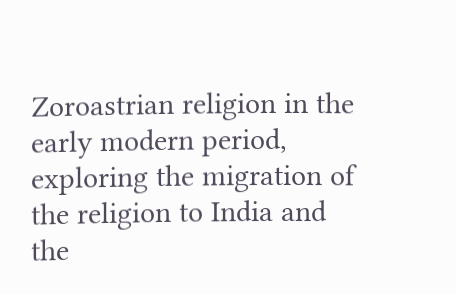Zoroastrian religion in the early modern period, exploring the migration of the religion to India and the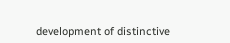development of distinctive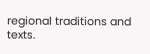regional traditions and texts.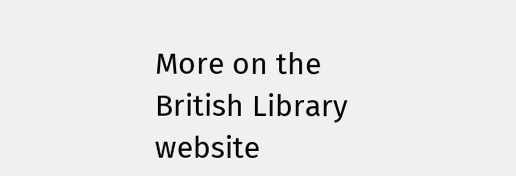More on the British Library website